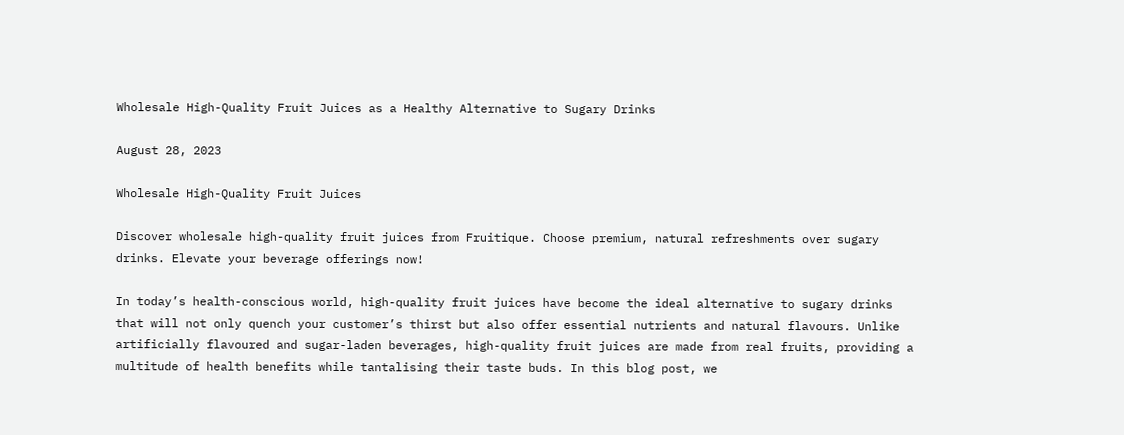Wholesale High-Quality Fruit Juices as a Healthy Alternative to Sugary Drinks

August 28, 2023

Wholesale High-Quality Fruit Juices

Discover wholesale high-quality fruit juices from Fruitique. Choose premium, natural refreshments over sugary drinks. Elevate your beverage offerings now!

In today’s health-conscious world, high-quality fruit juices have become the ideal alternative to sugary drinks that will not only quench your customer’s thirst but also offer essential nutrients and natural flavours. Unlike artificially flavoured and sugar-laden beverages, high-quality fruit juices are made from real fruits, providing a multitude of health benefits while tantalising their taste buds. In this blog post, we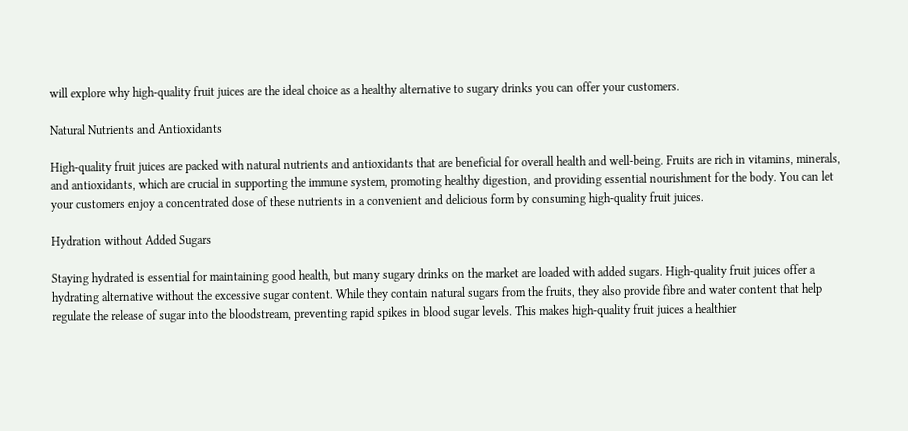will explore why high-quality fruit juices are the ideal choice as a healthy alternative to sugary drinks you can offer your customers.

Natural Nutrients and Antioxidants

High-quality fruit juices are packed with natural nutrients and antioxidants that are beneficial for overall health and well-being. Fruits are rich in vitamins, minerals, and antioxidants, which are crucial in supporting the immune system, promoting healthy digestion, and providing essential nourishment for the body. You can let your customers enjoy a concentrated dose of these nutrients in a convenient and delicious form by consuming high-quality fruit juices.

Hydration without Added Sugars

Staying hydrated is essential for maintaining good health, but many sugary drinks on the market are loaded with added sugars. High-quality fruit juices offer a hydrating alternative without the excessive sugar content. While they contain natural sugars from the fruits, they also provide fibre and water content that help regulate the release of sugar into the bloodstream, preventing rapid spikes in blood sugar levels. This makes high-quality fruit juices a healthier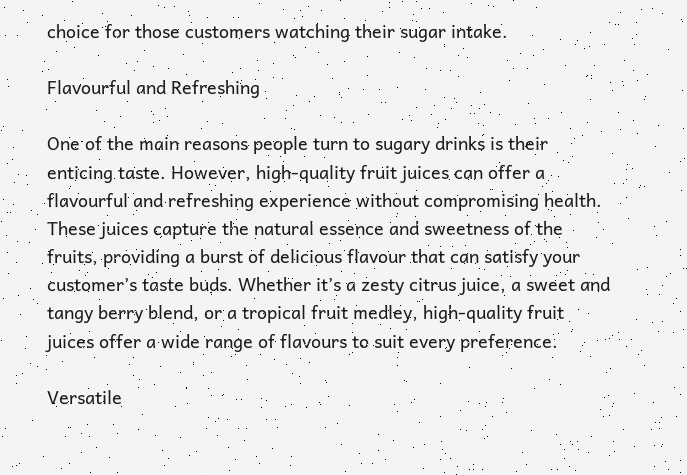choice for those customers watching their sugar intake.

Flavourful and Refreshing

One of the main reasons people turn to sugary drinks is their enticing taste. However, high-quality fruit juices can offer a flavourful and refreshing experience without compromising health. These juices capture the natural essence and sweetness of the fruits, providing a burst of delicious flavour that can satisfy your customer’s taste buds. Whether it’s a zesty citrus juice, a sweet and tangy berry blend, or a tropical fruit medley, high-quality fruit juices offer a wide range of flavours to suit every preference.

Versatile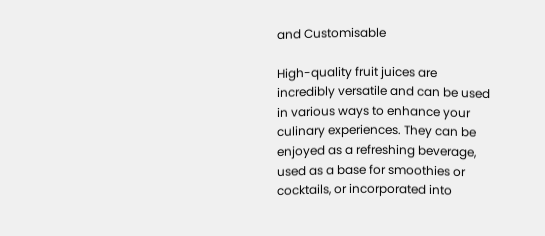and Customisable

High-quality fruit juices are incredibly versatile and can be used in various ways to enhance your culinary experiences. They can be enjoyed as a refreshing beverage, used as a base for smoothies or cocktails, or incorporated into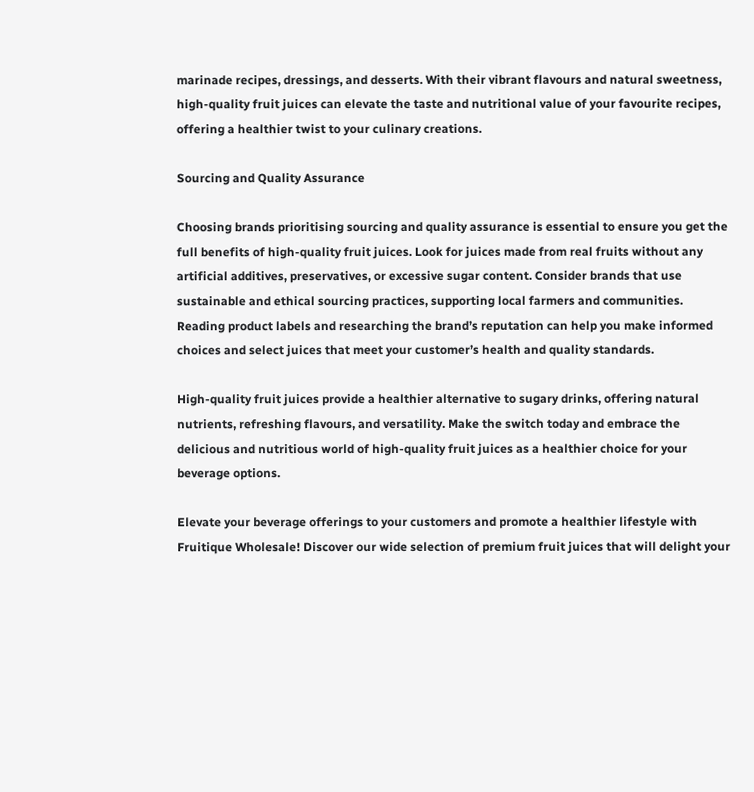marinade recipes, dressings, and desserts. With their vibrant flavours and natural sweetness, high-quality fruit juices can elevate the taste and nutritional value of your favourite recipes, offering a healthier twist to your culinary creations.

Sourcing and Quality Assurance

Choosing brands prioritising sourcing and quality assurance is essential to ensure you get the full benefits of high-quality fruit juices. Look for juices made from real fruits without any artificial additives, preservatives, or excessive sugar content. Consider brands that use sustainable and ethical sourcing practices, supporting local farmers and communities. Reading product labels and researching the brand’s reputation can help you make informed choices and select juices that meet your customer’s health and quality standards.

High-quality fruit juices provide a healthier alternative to sugary drinks, offering natural nutrients, refreshing flavours, and versatility. Make the switch today and embrace the delicious and nutritious world of high-quality fruit juices as a healthier choice for your beverage options.

Elevate your beverage offerings to your customers and promote a healthier lifestyle with Fruitique Wholesale! Discover our wide selection of premium fruit juices that will delight your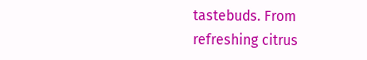tastebuds. From refreshing citrus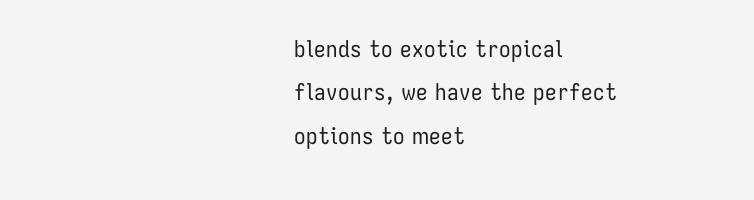blends to exotic tropical flavours, we have the perfect options to meet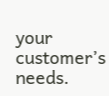your customer’s needs.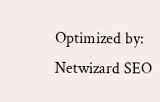Optimized by: Netwizard SEO